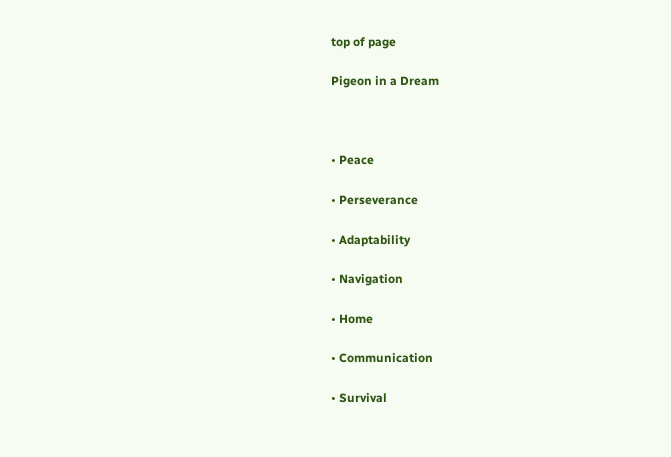top of page

Pigeon in a Dream



• Peace

• Perseverance

• Adaptability

• Navigation

• Home

• Communication

• Survival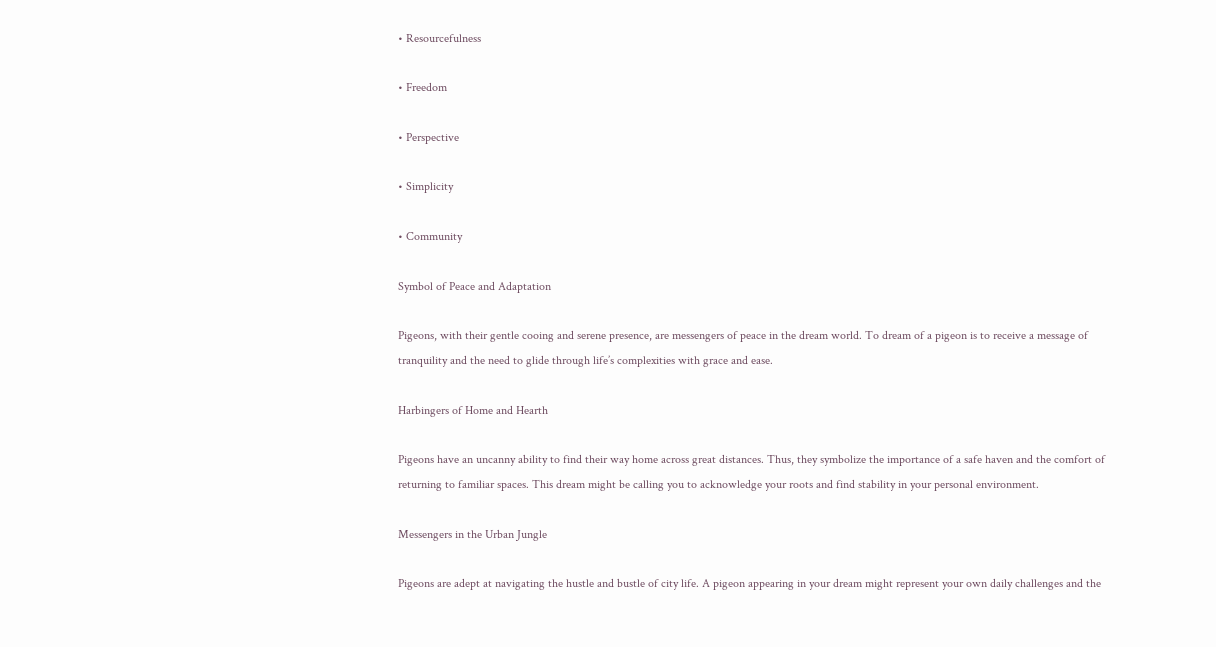• Resourcefulness

• Freedom

• Perspective

• Simplicity

• Community

Symbol of Peace and Adaptation

Pigeons, with their gentle cooing and serene presence, are messengers of peace in the dream world. To dream of a pigeon is to receive a message of tranquility and the need to glide through life’s complexities with grace and ease.

Harbingers of Home and Hearth

Pigeons have an uncanny ability to find their way home across great distances. Thus, they symbolize the importance of a safe haven and the comfort of returning to familiar spaces. This dream might be calling you to acknowledge your roots and find stability in your personal environment.

Messengers in the Urban Jungle

Pigeons are adept at navigating the hustle and bustle of city life. A pigeon appearing in your dream might represent your own daily challenges and the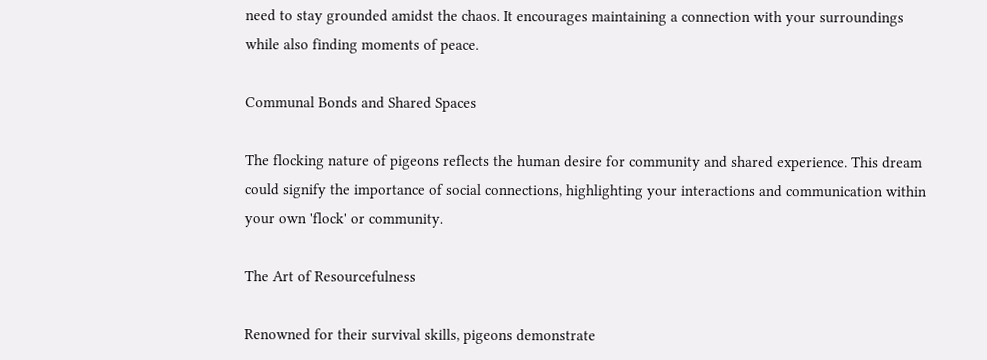need to stay grounded amidst the chaos. It encourages maintaining a connection with your surroundings while also finding moments of peace.

Communal Bonds and Shared Spaces

The flocking nature of pigeons reflects the human desire for community and shared experience. This dream could signify the importance of social connections, highlighting your interactions and communication within your own 'flock' or community.

The Art of Resourcefulness

Renowned for their survival skills, pigeons demonstrate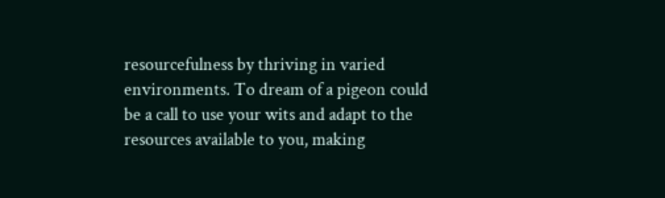resourcefulness by thriving in varied environments. To dream of a pigeon could be a call to use your wits and adapt to the resources available to you, making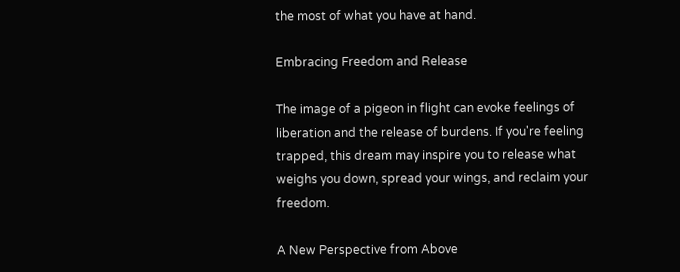the most of what you have at hand.

Embracing Freedom and Release

The image of a pigeon in flight can evoke feelings of liberation and the release of burdens. If you're feeling trapped, this dream may inspire you to release what weighs you down, spread your wings, and reclaim your freedom.

A New Perspective from Above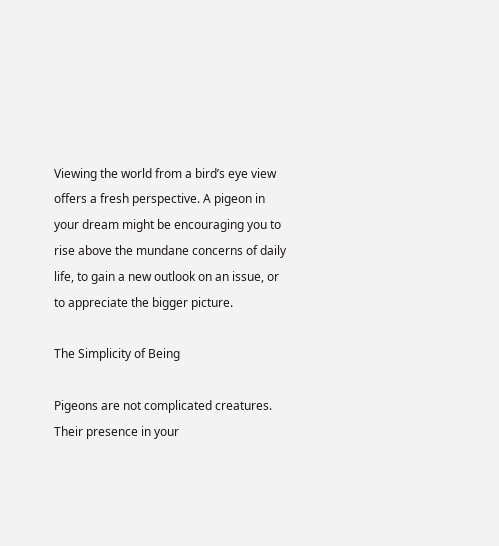Viewing the world from a bird’s eye view offers a fresh perspective. A pigeon in your dream might be encouraging you to rise above the mundane concerns of daily life, to gain a new outlook on an issue, or to appreciate the bigger picture.

The Simplicity of Being

Pigeons are not complicated creatures. Their presence in your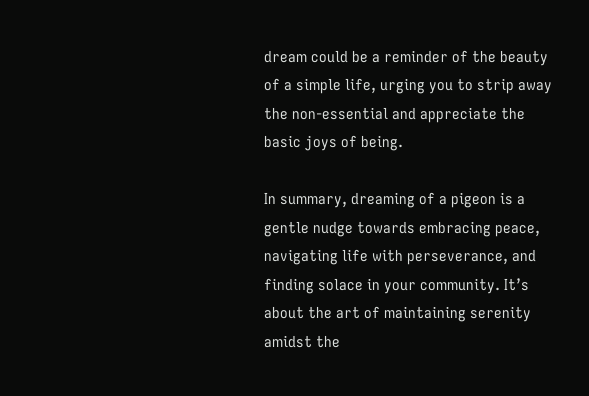dream could be a reminder of the beauty of a simple life, urging you to strip away the non-essential and appreciate the basic joys of being.

In summary, dreaming of a pigeon is a gentle nudge towards embracing peace, navigating life with perseverance, and finding solace in your community. It’s about the art of maintaining serenity amidst the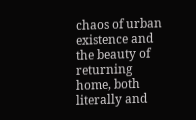chaos of urban existence and the beauty of returning home, both literally and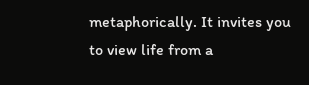metaphorically. It invites you to view life from a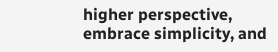higher perspective, embrace simplicity, and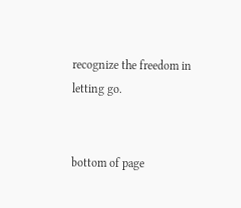recognize the freedom in letting go.


bottom of page